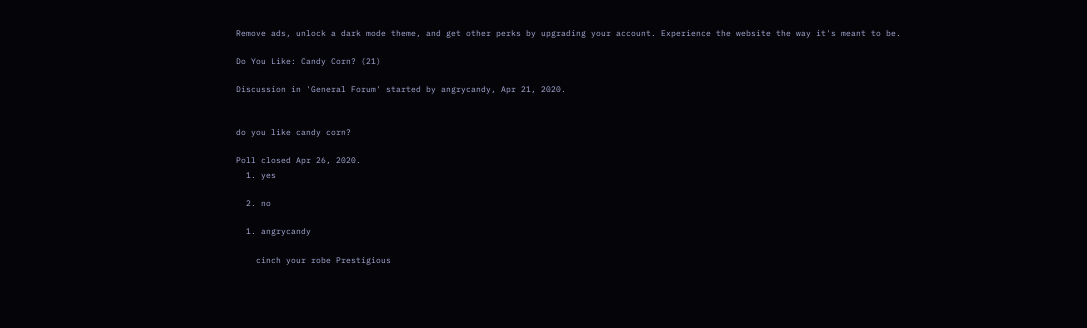Remove ads, unlock a dark mode theme, and get other perks by upgrading your account. Experience the website the way it's meant to be.

Do You Like: Candy Corn? (21)

Discussion in 'General Forum' started by angrycandy, Apr 21, 2020.


do you like candy corn?

Poll closed Apr 26, 2020.
  1. yes

  2. no

  1. angrycandy

    cinch your robe Prestigious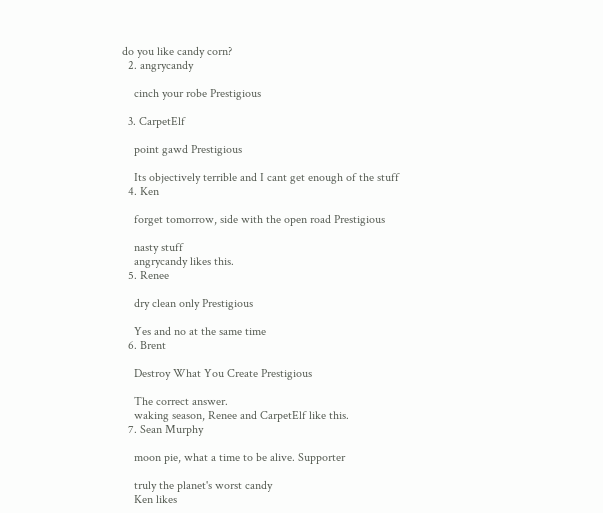do you like candy corn?
  2. angrycandy

    cinch your robe Prestigious

  3. CarpetElf

    point gawd Prestigious

    Its objectively terrible and I cant get enough of the stuff
  4. Ken

    forget tomorrow, side with the open road Prestigious

    nasty stuff
    angrycandy likes this.
  5. Renee

    dry clean only Prestigious

    Yes and no at the same time
  6. Brent

    Destroy What You Create Prestigious

    The correct answer.
    waking season, Renee and CarpetElf like this.
  7. Sean Murphy

    moon pie, what a time to be alive. Supporter

    truly the planet's worst candy
    Ken likes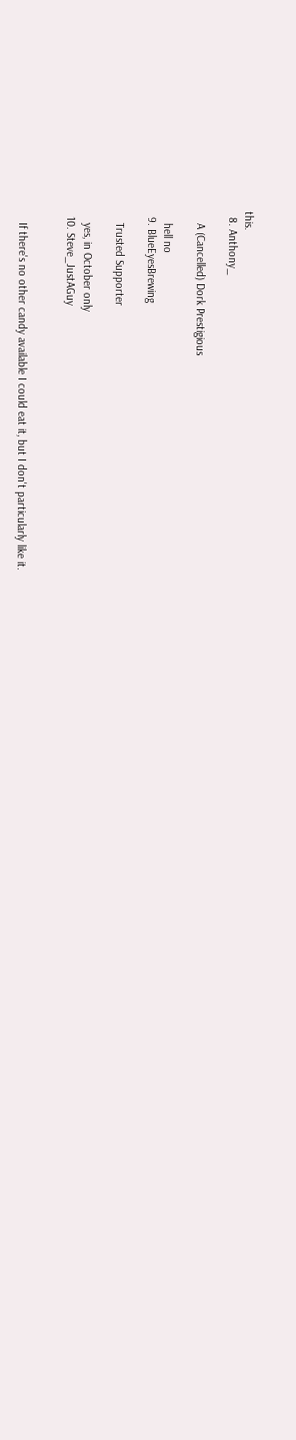this.
  8. Anthony_

    A (Cancelled) Dork Prestigious

    hell no
  9. BlueEyesBrewing

    Trusted Supporter

    yes, in October only
  10. Steve_JustAGuy


    If there's no other candy available I could eat it, but I don't particularly like it.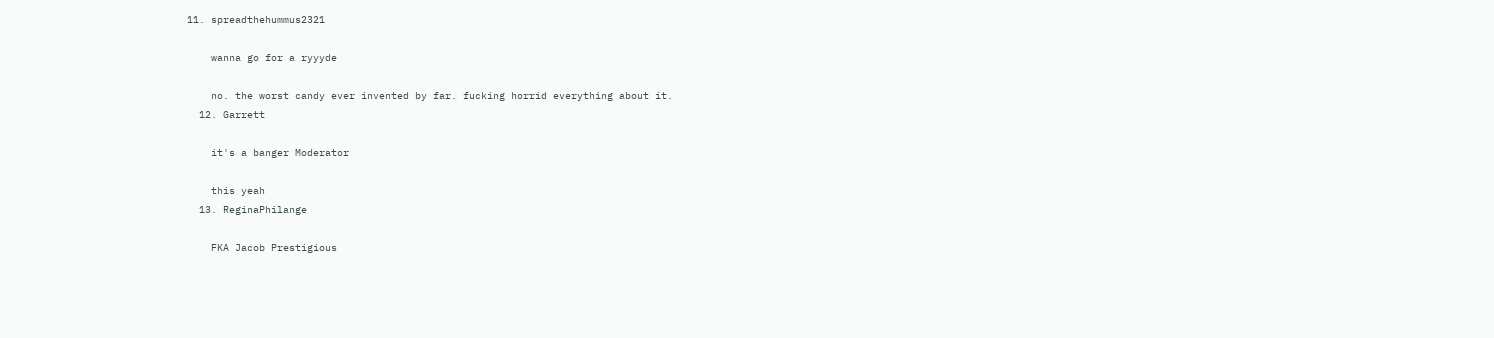11. spreadthehummus2321

    wanna go for a ryyyde

    no. the worst candy ever invented by far. fucking horrid everything about it.
  12. Garrett

    it's a banger Moderator

    this yeah
  13. ReginaPhilange

    FKA Jacob Prestigious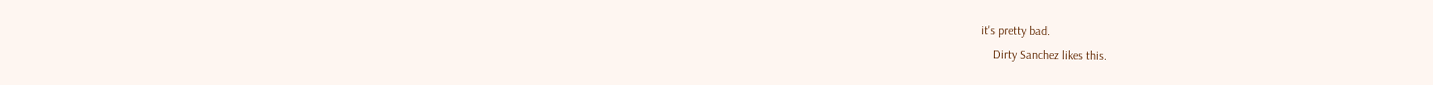it's pretty bad.
    Dirty Sanchez likes this.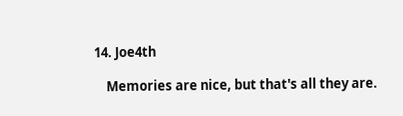14. Joe4th

    Memories are nice, but that's all they are.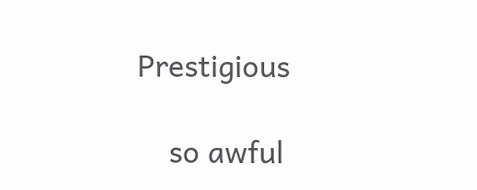Prestigious

    so awful